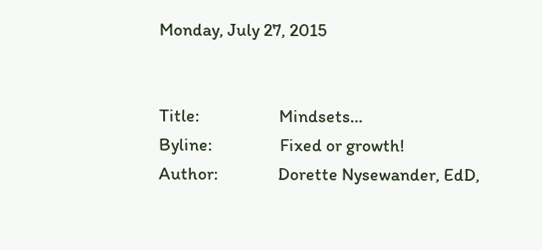Monday, July 27, 2015


Title:                    Mindsets…
Byline:                 Fixed or growth!
Author:               Dorette Nysewander, EdD,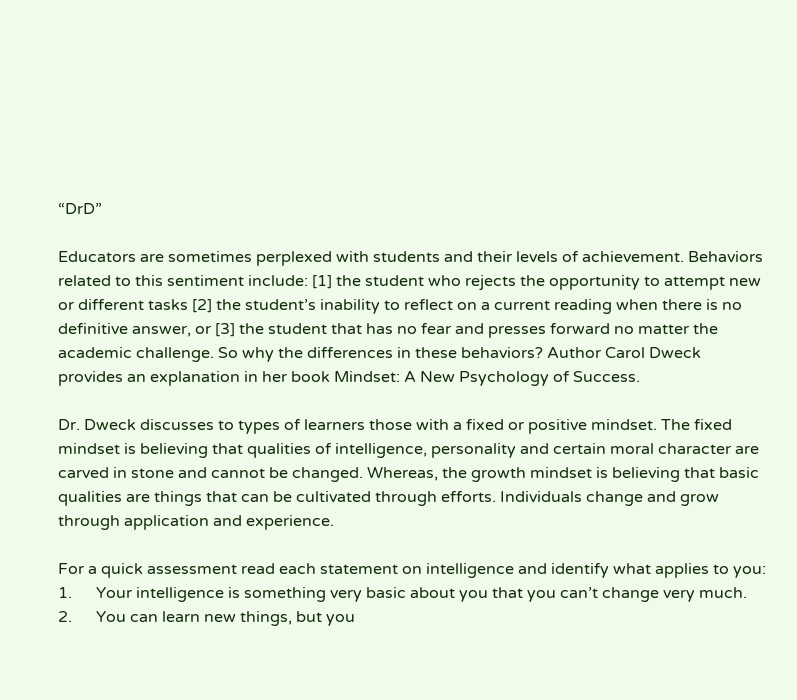“DrD”

Educators are sometimes perplexed with students and their levels of achievement. Behaviors related to this sentiment include: [1] the student who rejects the opportunity to attempt new or different tasks [2] the student’s inability to reflect on a current reading when there is no definitive answer, or [3] the student that has no fear and presses forward no matter the academic challenge. So why the differences in these behaviors? Author Carol Dweck provides an explanation in her book Mindset: A New Psychology of Success.

Dr. Dweck discusses to types of learners those with a fixed or positive mindset. The fixed mindset is believing that qualities of intelligence, personality and certain moral character are carved in stone and cannot be changed. Whereas, the growth mindset is believing that basic qualities are things that can be cultivated through efforts. Individuals change and grow through application and experience.

For a quick assessment read each statement on intelligence and identify what applies to you:
1.      Your intelligence is something very basic about you that you can’t change very much.
2.      You can learn new things, but you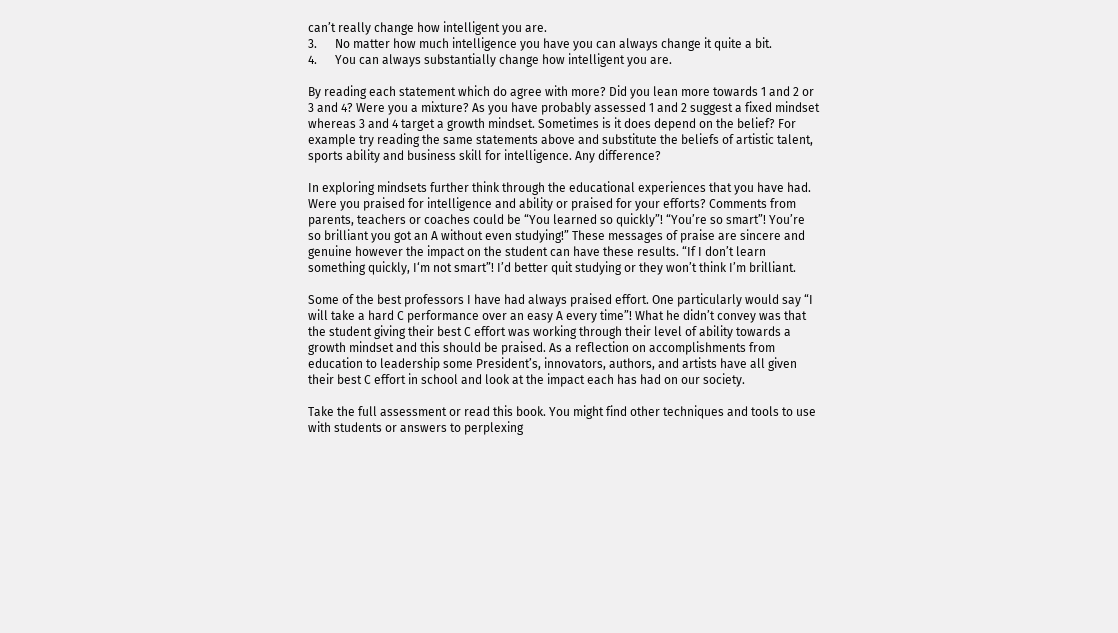can’t really change how intelligent you are.
3.      No matter how much intelligence you have you can always change it quite a bit.
4.      You can always substantially change how intelligent you are.

By reading each statement which do agree with more? Did you lean more towards 1 and 2 or 3 and 4? Were you a mixture? As you have probably assessed 1 and 2 suggest a fixed mindset whereas 3 and 4 target a growth mindset. Sometimes is it does depend on the belief? For example try reading the same statements above and substitute the beliefs of artistic talent, sports ability and business skill for intelligence. Any difference?

In exploring mindsets further think through the educational experiences that you have had. Were you praised for intelligence and ability or praised for your efforts? Comments from parents, teachers or coaches could be “You learned so quickly”! “You’re so smart”! You’re so brilliant you got an A without even studying!” These messages of praise are sincere and genuine however the impact on the student can have these results. “If I don’t learn something quickly, I‘m not smart”! I’d better quit studying or they won’t think I’m brilliant.

Some of the best professors I have had always praised effort. One particularly would say “I will take a hard C performance over an easy A every time”! What he didn’t convey was that the student giving their best C effort was working through their level of ability towards a growth mindset and this should be praised. As a reflection on accomplishments from education to leadership some President’s, innovators, authors, and artists have all given their best C effort in school and look at the impact each has had on our society.

Take the full assessment or read this book. You might find other techniques and tools to use with students or answers to perplexing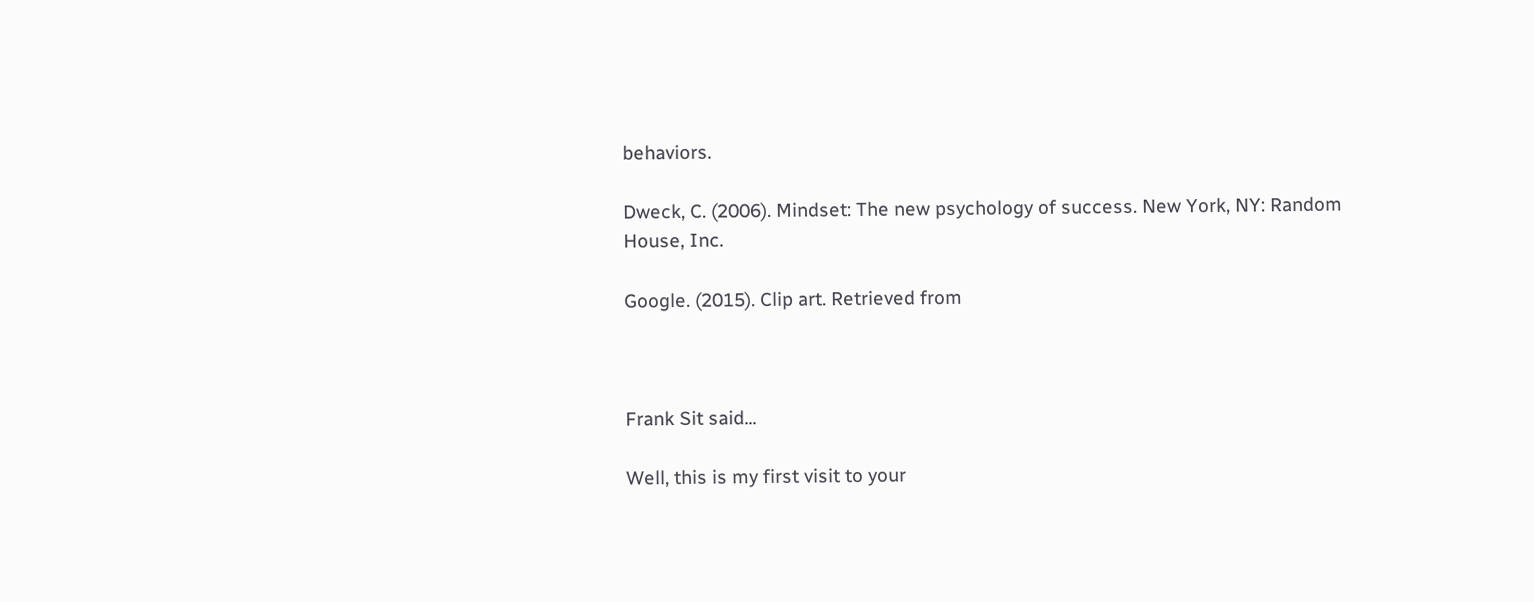behaviors.

Dweck, C. (2006). Mindset: The new psychology of success. New York, NY: Random House, Inc.

Google. (2015). Clip art. Retrieved from



Frank Sit said...

Well, this is my first visit to your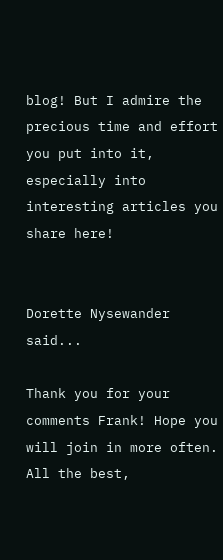blog! But I admire the precious time and effort you put into it, especially into interesting articles you share here!


Dorette Nysewander said...

Thank you for your comments Frank! Hope you will join in more often. All the best,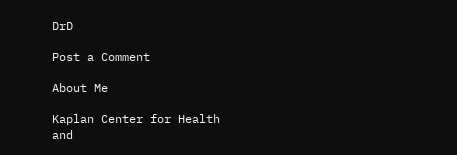DrD

Post a Comment

About Me

Kaplan Center for Health and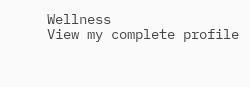Wellness
View my complete profile